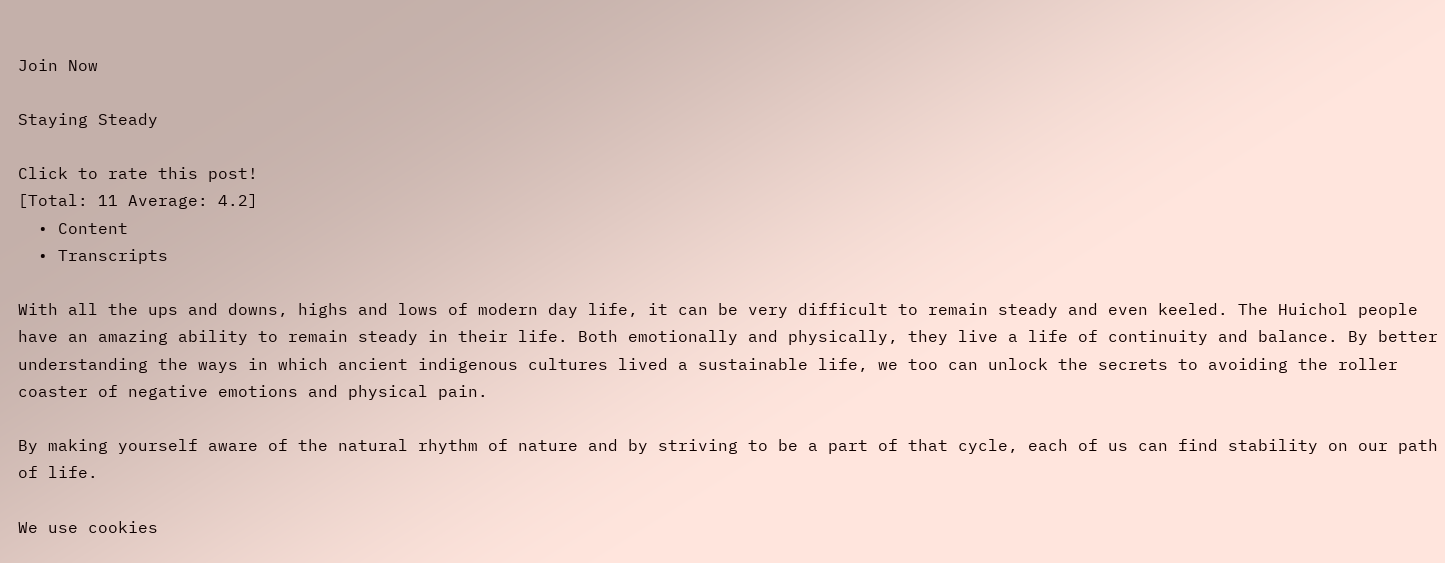Join Now

Staying Steady

Click to rate this post!
[Total: 11 Average: 4.2]
  • Content
  • Transcripts

With all the ups and downs, highs and lows of modern day life, it can be very difficult to remain steady and even keeled. The Huichol people have an amazing ability to remain steady in their life. Both emotionally and physically, they live a life of continuity and balance. By better understanding the ways in which ancient indigenous cultures lived a sustainable life, we too can unlock the secrets to avoiding the roller coaster of negative emotions and physical pain.

By making yourself aware of the natural rhythm of nature and by striving to be a part of that cycle, each of us can find stability on our path of life.

We use cookies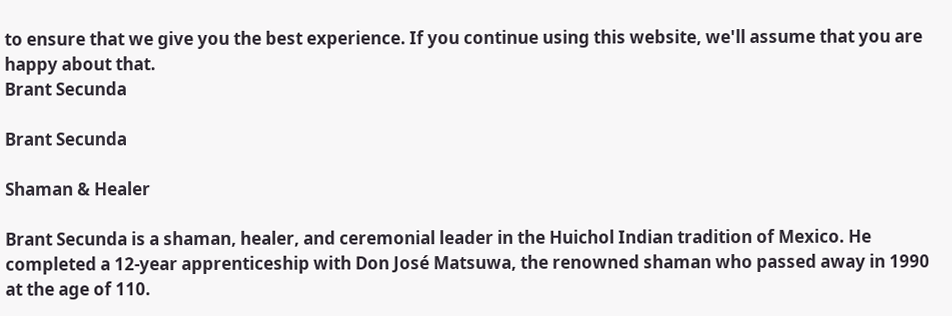to ensure that we give you the best experience. If you continue using this website, we'll assume that you are happy about that.
Brant Secunda

Brant Secunda

Shaman & Healer

Brant Secunda is a shaman, healer, and ceremonial leader in the Huichol Indian tradition of Mexico. He completed a 12-year apprenticeship with Don José Matsuwa, the renowned shaman who passed away in 1990 at the age of 110.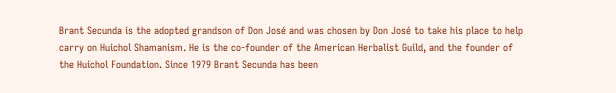Brant Secunda is the adopted grandson of Don José and was chosen by Don José to take his place to help carry on Huichol Shamanism. He is the co-founder of the American Herbalist Guild, and the founder of the Huichol Foundation. Since 1979 Brant Secunda has been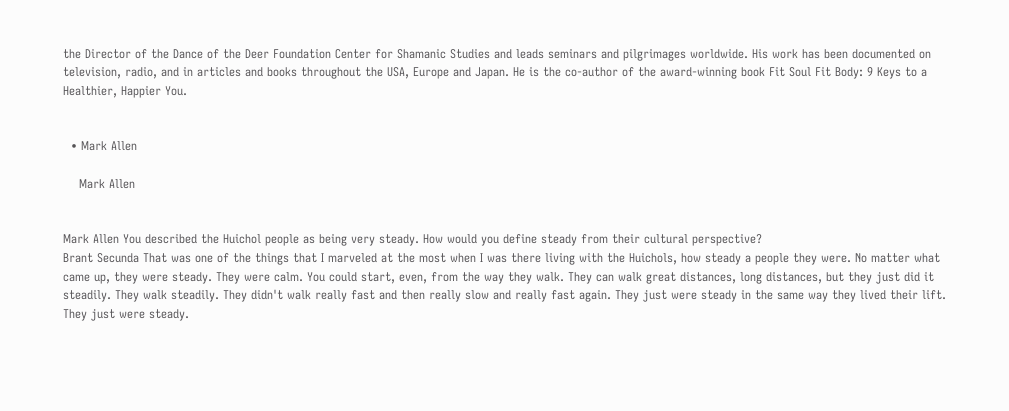the Director of the Dance of the Deer Foundation Center for Shamanic Studies and leads seminars and pilgrimages worldwide. His work has been documented on television, radio, and in articles and books throughout the USA, Europe and Japan. He is the co-author of the award-winning book Fit Soul Fit Body: 9 Keys to a Healthier, Happier You.


  • Mark Allen

    Mark Allen


Mark Allen You described the Huichol people as being very steady. How would you define steady from their cultural perspective?
Brant Secunda That was one of the things that I marveled at the most when I was there living with the Huichols, how steady a people they were. No matter what came up, they were steady. They were calm. You could start, even, from the way they walk. They can walk great distances, long distances, but they just did it steadily. They walk steadily. They didn't walk really fast and then really slow and really fast again. They just were steady in the same way they lived their lift. They just were steady.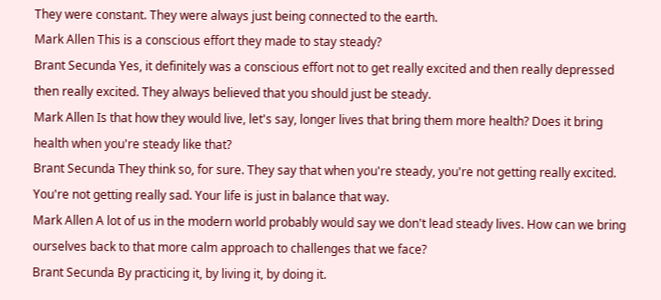They were constant. They were always just being connected to the earth.
Mark Allen This is a conscious effort they made to stay steady?
Brant Secunda Yes, it definitely was a conscious effort not to get really excited and then really depressed then really excited. They always believed that you should just be steady.
Mark Allen Is that how they would live, let's say, longer lives that bring them more health? Does it bring health when you're steady like that?
Brant Secunda They think so, for sure. They say that when you're steady, you're not getting really excited. You're not getting really sad. Your life is just in balance that way.
Mark Allen A lot of us in the modern world probably would say we don't lead steady lives. How can we bring ourselves back to that more calm approach to challenges that we face?
Brant Secunda By practicing it, by living it, by doing it.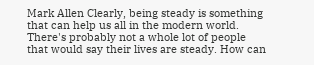Mark Allen Clearly, being steady is something that can help us all in the modern world. There's probably not a whole lot of people that would say their lives are steady. How can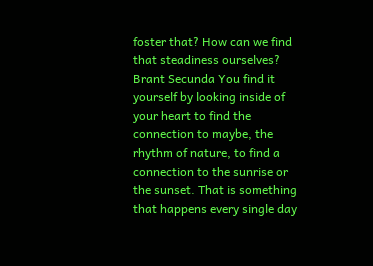foster that? How can we find that steadiness ourselves?
Brant Secunda You find it yourself by looking inside of your heart to find the connection to maybe, the rhythm of nature, to find a connection to the sunrise or the sunset. That is something that happens every single day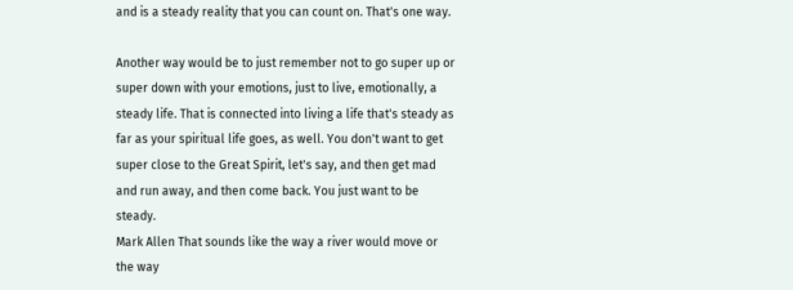and is a steady reality that you can count on. That's one way.

Another way would be to just remember not to go super up or super down with your emotions, just to live, emotionally, a steady life. That is connected into living a life that's steady as far as your spiritual life goes, as well. You don't want to get super close to the Great Spirit, let's say, and then get mad and run away, and then come back. You just want to be steady.
Mark Allen That sounds like the way a river would move or the way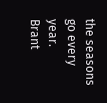the seasons go every year.
Brant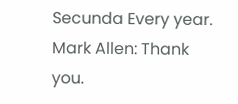Secunda Every year.
Mark Allen: Thank you.